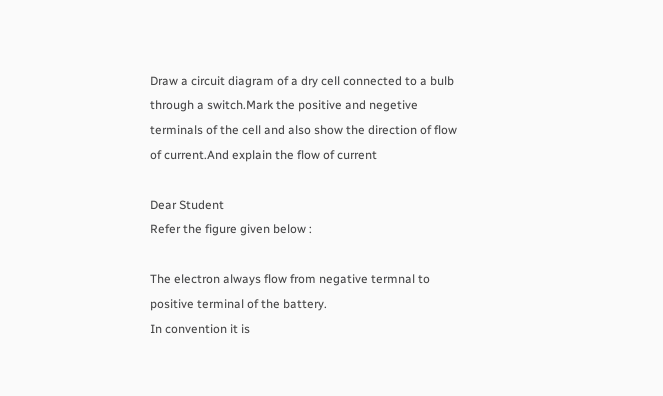Draw a circuit diagram of a dry cell connected to a bulb through a switch.Mark the positive and negetive terminals of the cell and also show the direction of flow of current.And explain the flow of current

Dear Student
Refer the figure given below :

The electron always flow from negative termnal to positive terminal of the battery.
In convention it is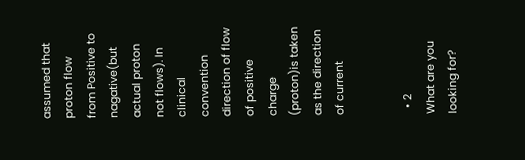assumed that proton flow from Positive to nagative(but actual proton not flows). In clinical convention direction of flow of positive charge (proton)is taken as the direction of current


  • 2
What are you looking for?